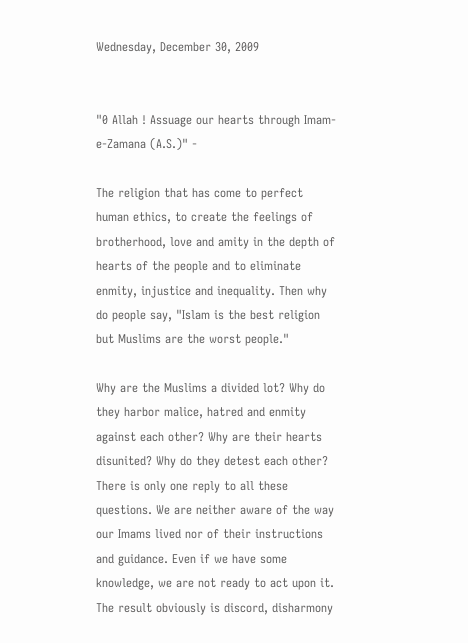Wednesday, December 30, 2009


"0 Allah ! Assuage our hearts through Imam-e-Zamana (A.S.)" -

The religion that has come to perfect human ethics, to create the feelings of brotherhood, love and amity in the depth of hearts of the people and to eliminate enmity, injustice and inequality. Then why do people say, "Islam is the best religion but Muslims are the worst people."

Why are the Muslims a divided lot? Why do they harbor malice, hatred and enmity against each other? Why are their hearts disunited? Why do they detest each other? There is only one reply to all these questions. We are neither aware of the way our Imams lived nor of their instructions and guidance. Even if we have some knowledge, we are not ready to act upon it. The result obviously is discord, disharmony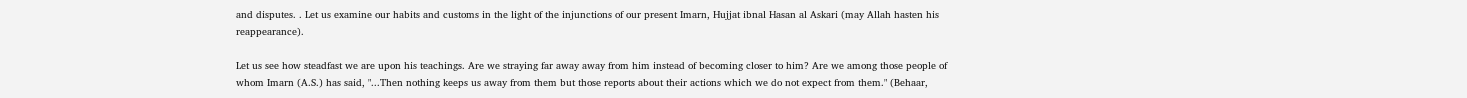and disputes. . Let us examine our habits and customs in the light of the injunctions of our present Imarn, Hujjat ibnal Hasan al Askari (may Allah hasten his reappearance).

Let us see how steadfast we are upon his teachings. Are we straying far away away from him instead of becoming closer to him? Are we among those people of whom Imarn (A.S.) has said, "...Then nothing keeps us away from them but those reports about their actions which we do not expect from them." (Behaar,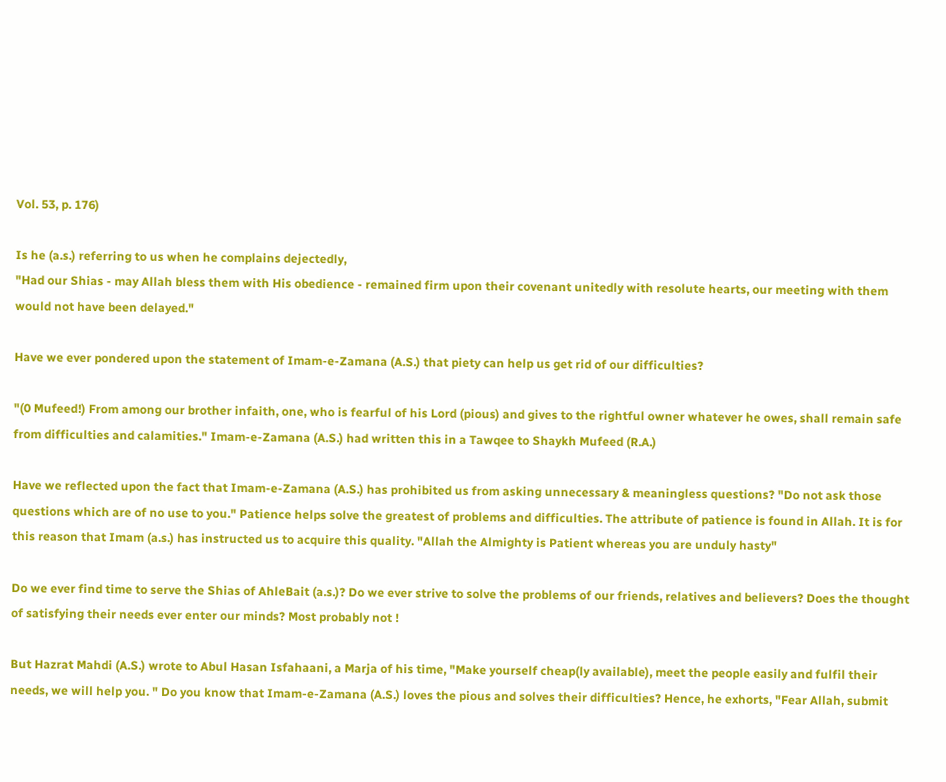Vol. 53, p. 176)

Is he (a.s.) referring to us when he complains dejectedly,
"Had our Shias - may Allah bless them with His obedience - remained firm upon their covenant unitedly with resolute hearts, our meeting with them would not have been delayed."

Have we ever pondered upon the statement of Imam-e-Zamana (A.S.) that piety can help us get rid of our difficulties?

"(0 Mufeed!) From among our brother infaith, one, who is fearful of his Lord (pious) and gives to the rightful owner whatever he owes, shall remain safe from difficulties and calamities." Imam-e-Zamana (A.S.) had written this in a Tawqee to Shaykh Mufeed (R.A.)

Have we reflected upon the fact that Imam-e-Zamana (A.S.) has prohibited us from asking unnecessary & meaningless questions? "Do not ask those questions which are of no use to you." Patience helps solve the greatest of problems and difficulties. The attribute of patience is found in Allah. It is for this reason that Imam (a.s.) has instructed us to acquire this quality. "Allah the Almighty is Patient whereas you are unduly hasty"

Do we ever find time to serve the Shias of AhleBait (a.s.)? Do we ever strive to solve the problems of our friends, relatives and believers? Does the thought of satisfying their needs ever enter our minds? Most probably not !

But Hazrat Mahdi (A.S.) wrote to Abul Hasan Isfahaani, a Marja of his time, "Make yourself cheap(ly available), meet the people easily and fulfil their needs, we will help you. " Do you know that Imam-e-Zamana (A.S.) loves the pious and solves their difficulties? Hence, he exhorts, "Fear Allah, submit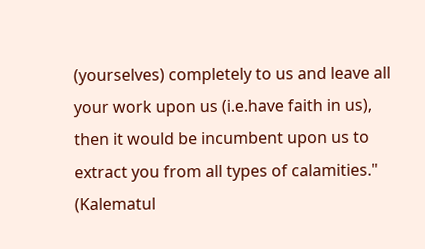(yourselves) completely to us and leave all your work upon us (i.e.have faith in us), then it would be incumbent upon us to extract you from all types of calamities." (Kalematul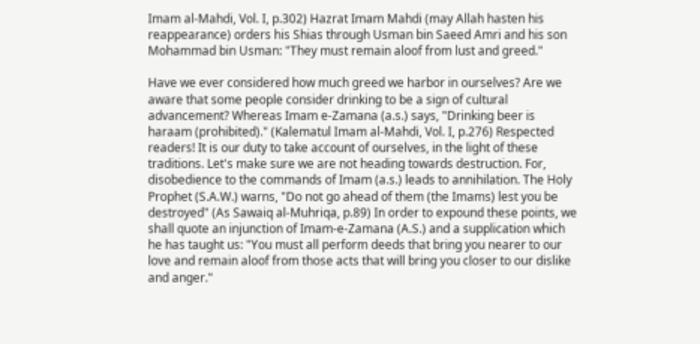Imam al-Mahdi, Vol. I, p.302) Hazrat Imam Mahdi (may Allah hasten his reappearance) orders his Shias through Usman bin Saeed Amri and his son Mohammad bin Usman: "They must remain aloof from lust and greed."

Have we ever considered how much greed we harbor in ourselves? Are we aware that some people consider drinking to be a sign of cultural advancement? Whereas Imam e-Zamana (a.s.) says, "Drinking beer is haraam (prohibited)." (Kalematul Imam al-Mahdi, Vol. I, p.276) Respected readers! It is our duty to take account of ourselves, in the light of these traditions. Let's make sure we are not heading towards destruction. For, disobedience to the commands of Imam (a.s.) leads to annihilation. The Holy Prophet (S.A.W.) warns, "Do not go ahead of them (the Imams) lest you be destroyed" (As Sawaiq al-Muhriqa, p.89) In order to expound these points, we shall quote an injunction of Imam-e-Zamana (A.S.) and a supplication which he has taught us: "You must all perform deeds that bring you nearer to our love and remain aloof from those acts that will bring you closer to our dislike and anger."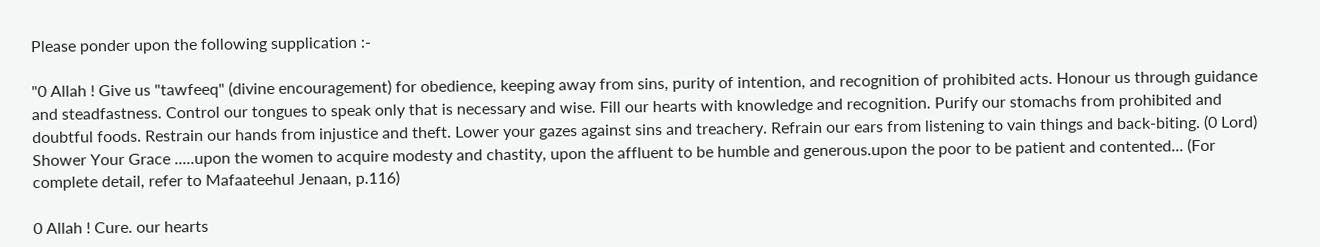Please ponder upon the following supplication :-

"0 Allah ! Give us "tawfeeq" (divine encouragement) for obedience, keeping away from sins, purity of intention, and recognition of prohibited acts. Honour us through guidance and steadfastness. Control our tongues to speak only that is necessary and wise. Fill our hearts with knowledge and recognition. Purify our stomachs from prohibited and doubtful foods. Restrain our hands from injustice and theft. Lower your gazes against sins and treachery. Refrain our ears from listening to vain things and back-biting. (0 Lord) Shower Your Grace .....upon the women to acquire modesty and chastity, upon the affluent to be humble and generous.upon the poor to be patient and contented... (For complete detail, refer to Mafaateehul Jenaan, p.116)

0 Allah ! Cure. our hearts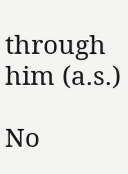through him (a.s.)

No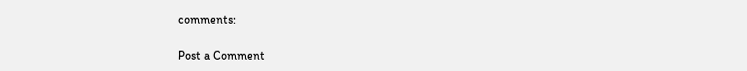comments:

Post a Comment